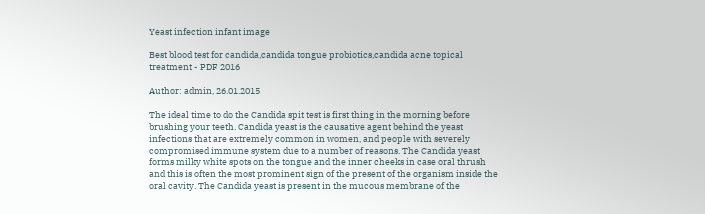Yeast infection infant image

Best blood test for candida,candida tongue probiotics,candida acne topical treatment - PDF 2016

Author: admin, 26.01.2015

The ideal time to do the Candida spit test is first thing in the morning before brushing your teeth. Candida yeast is the causative agent behind the yeast infections that are extremely common in women, and people with severely compromised immune system due to a number of reasons. The Candida yeast forms milky white spots on the tongue and the inner cheeks in case oral thrush and this is often the most prominent sign of the present of the organism inside the oral cavity. The Candida yeast is present in the mucous membrane of the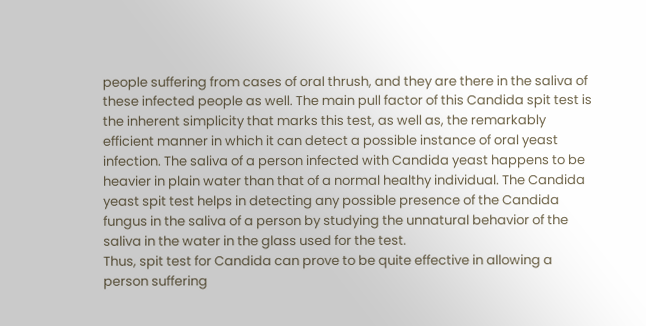people suffering from cases of oral thrush, and they are there in the saliva of these infected people as well. The main pull factor of this Candida spit test is the inherent simplicity that marks this test, as well as, the remarkably efficient manner in which it can detect a possible instance of oral yeast infection. The saliva of a person infected with Candida yeast happens to be heavier in plain water than that of a normal healthy individual. The Candida yeast spit test helps in detecting any possible presence of the Candida fungus in the saliva of a person by studying the unnatural behavior of the saliva in the water in the glass used for the test.
Thus, spit test for Candida can prove to be quite effective in allowing a person suffering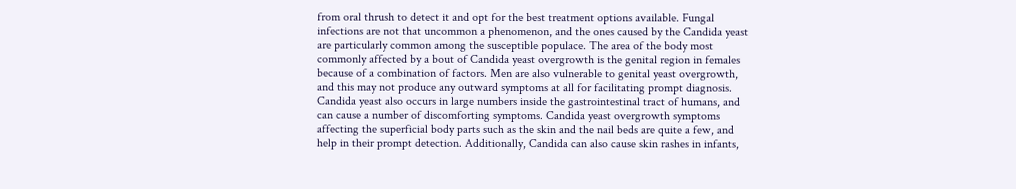from oral thrush to detect it and opt for the best treatment options available. Fungal infections are not that uncommon a phenomenon, and the ones caused by the Candida yeast are particularly common among the susceptible populace. The area of the body most commonly affected by a bout of Candida yeast overgrowth is the genital region in females because of a combination of factors. Men are also vulnerable to genital yeast overgrowth, and this may not produce any outward symptoms at all for facilitating prompt diagnosis. Candida yeast also occurs in large numbers inside the gastrointestinal tract of humans, and can cause a number of discomforting symptoms. Candida yeast overgrowth symptoms affecting the superficial body parts such as the skin and the nail beds are quite a few, and help in their prompt detection. Additionally, Candida can also cause skin rashes in infants,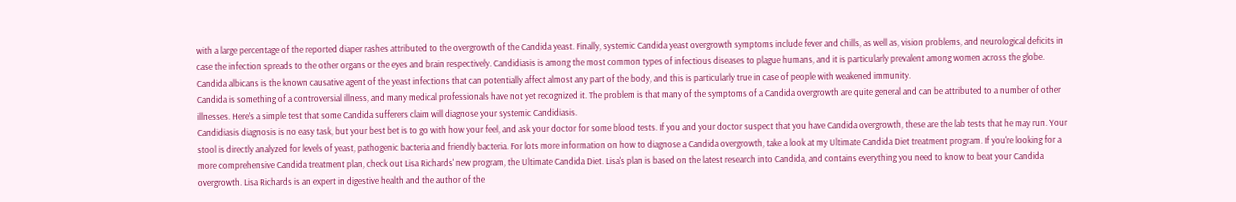with a large percentage of the reported diaper rashes attributed to the overgrowth of the Candida yeast. Finally, systemic Candida yeast overgrowth symptoms include fever and chills, as well as, vision problems, and neurological deficits in case the infection spreads to the other organs or the eyes and brain respectively. Candidiasis is among the most common types of infectious diseases to plague humans, and it is particularly prevalent among women across the globe. Candida albicans is the known causative agent of the yeast infections that can potentially affect almost any part of the body, and this is particularly true in case of people with weakened immunity.
Candida is something of a controversial illness, and many medical professionals have not yet recognized it. The problem is that many of the symptoms of a Candida overgrowth are quite general and can be attributed to a number of other illnesses. Here’s a simple test that some Candida sufferers claim will diagnose your systemic Candidiasis.
Candidiasis diagnosis is no easy task, but your best bet is to go with how your feel, and ask your doctor for some blood tests. If you and your doctor suspect that you have Candida overgrowth, these are the lab tests that he may run. Your stool is directly analyzed for levels of yeast, pathogenic bacteria and friendly bacteria. For lots more information on how to diagnose a Candida overgrowth, take a look at my Ultimate Candida Diet treatment program. If you're looking for a more comprehensive Candida treatment plan, check out Lisa Richards' new program, the Ultimate Candida Diet. Lisa's plan is based on the latest research into Candida, and contains everything you need to know to beat your Candida overgrowth. Lisa Richards is an expert in digestive health and the author of the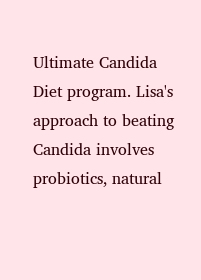Ultimate Candida Diet program. Lisa's approach to beating Candida involves probiotics, natural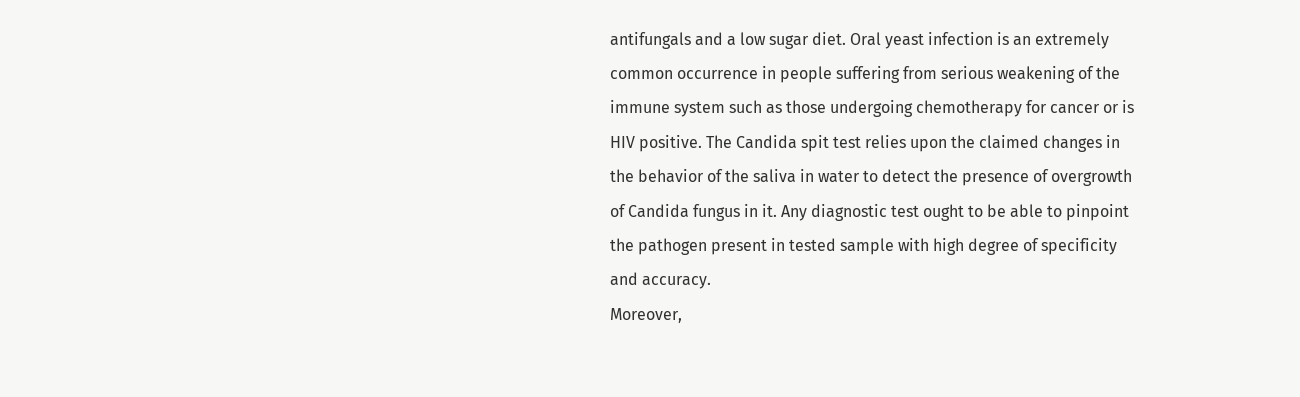antifungals and a low sugar diet. Oral yeast infection is an extremely common occurrence in people suffering from serious weakening of the immune system such as those undergoing chemotherapy for cancer or is HIV positive. The Candida spit test relies upon the claimed changes in the behavior of the saliva in water to detect the presence of overgrowth of Candida fungus in it. Any diagnostic test ought to be able to pinpoint the pathogen present in tested sample with high degree of specificity and accuracy.
Moreover,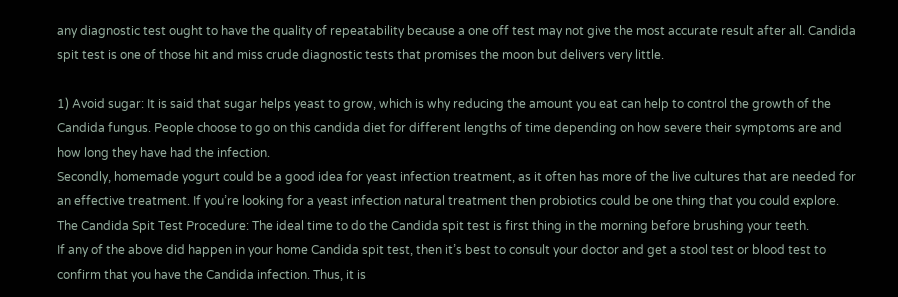any diagnostic test ought to have the quality of repeatability because a one off test may not give the most accurate result after all. Candida spit test is one of those hit and miss crude diagnostic tests that promises the moon but delivers very little.

1) Avoid sugar: It is said that sugar helps yeast to grow, which is why reducing the amount you eat can help to control the growth of the Candida fungus. People choose to go on this candida diet for different lengths of time depending on how severe their symptoms are and how long they have had the infection.
Secondly, homemade yogurt could be a good idea for yeast infection treatment, as it often has more of the live cultures that are needed for an effective treatment. If you’re looking for a yeast infection natural treatment then probiotics could be one thing that you could explore.
The Candida Spit Test Procedure: The ideal time to do the Candida spit test is first thing in the morning before brushing your teeth.
If any of the above did happen in your home Candida spit test, then it’s best to consult your doctor and get a stool test or blood test to confirm that you have the Candida infection. Thus, it is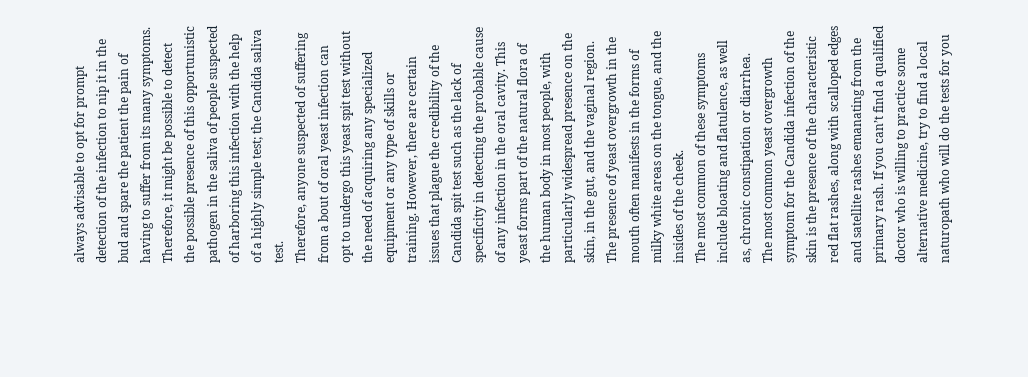always advisable to opt for prompt detection of the infection to nip it in the bud and spare the patient the pain of having to suffer from its many symptoms. Therefore, it might be possible to detect the possible presence of this opportunistic pathogen in the saliva of people suspected of harboring this infection with the help of a highly simple test; the Candida saliva test.
Therefore, anyone suspected of suffering from a bout of oral yeast infection can opt to undergo this yeast spit test without the need of acquiring any specialized equipment or any type of skills or training. However, there are certain issues that plague the credibility of the Candida spit test such as the lack of specificity in detecting the probable cause of any infection in the oral cavity. This yeast forms part of the natural flora of the human body in most people, with particularly widespread presence on the skin, in the gut, and the vaginal region. The presence of yeast overgrowth in the mouth often manifests in the forms of milky white areas on the tongue, and the insides of the cheek.
The most common of these symptoms include bloating and flatulence, as well as, chronic constipation or diarrhea.
The most common yeast overgrowth symptom for the Candida infection of the skin is the presence of the characteristic red flat rashes, along with scalloped edges and satellite rashes emanating from the primary rash. If you can’t find a qualified doctor who is willing to practice some alternative medicine, try to find a local naturopath who will do the tests for you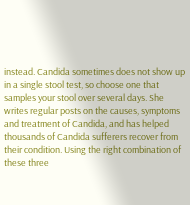instead. Candida sometimes does not show up in a single stool test, so choose one that samples your stool over several days. She writes regular posts on the causes, symptoms and treatment of Candida, and has helped thousands of Candida sufferers recover from their condition. Using the right combination of these three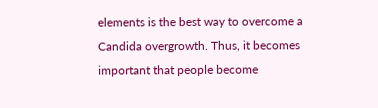elements is the best way to overcome a Candida overgrowth. Thus, it becomes important that people become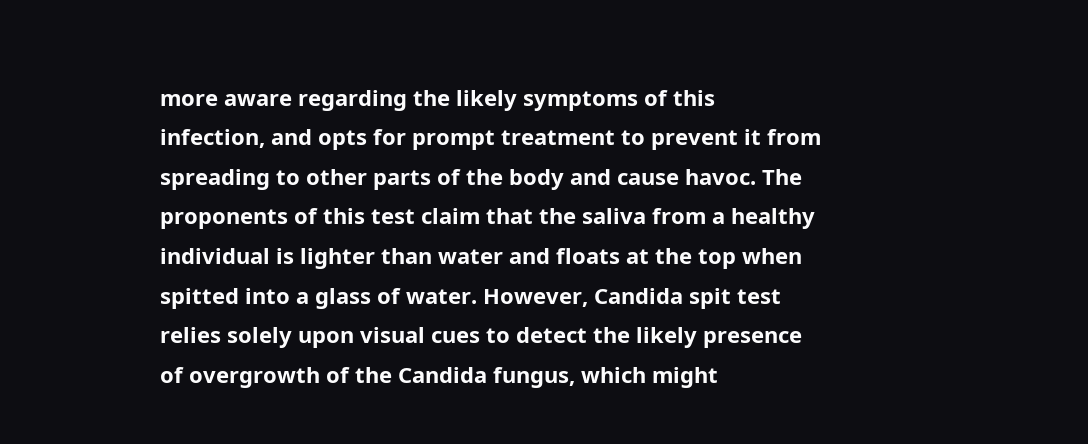more aware regarding the likely symptoms of this infection, and opts for prompt treatment to prevent it from spreading to other parts of the body and cause havoc. The proponents of this test claim that the saliva from a healthy individual is lighter than water and floats at the top when spitted into a glass of water. However, Candida spit test relies solely upon visual cues to detect the likely presence of overgrowth of the Candida fungus, which might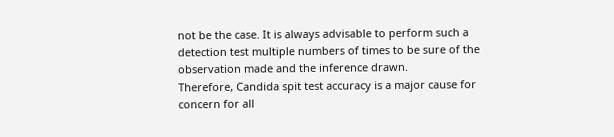not be the case. It is always advisable to perform such a detection test multiple numbers of times to be sure of the observation made and the inference drawn.
Therefore, Candida spit test accuracy is a major cause for concern for all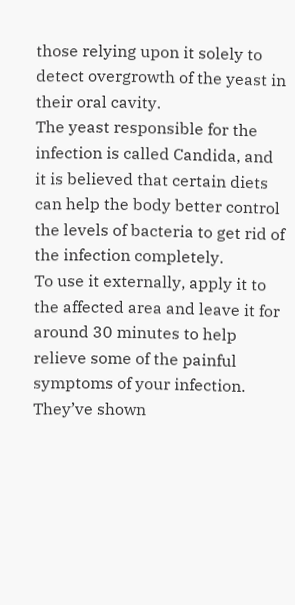those relying upon it solely to detect overgrowth of the yeast in their oral cavity.
The yeast responsible for the infection is called Candida, and it is believed that certain diets can help the body better control the levels of bacteria to get rid of the infection completely.
To use it externally, apply it to the affected area and leave it for around 30 minutes to help relieve some of the painful symptoms of your infection. They’ve shown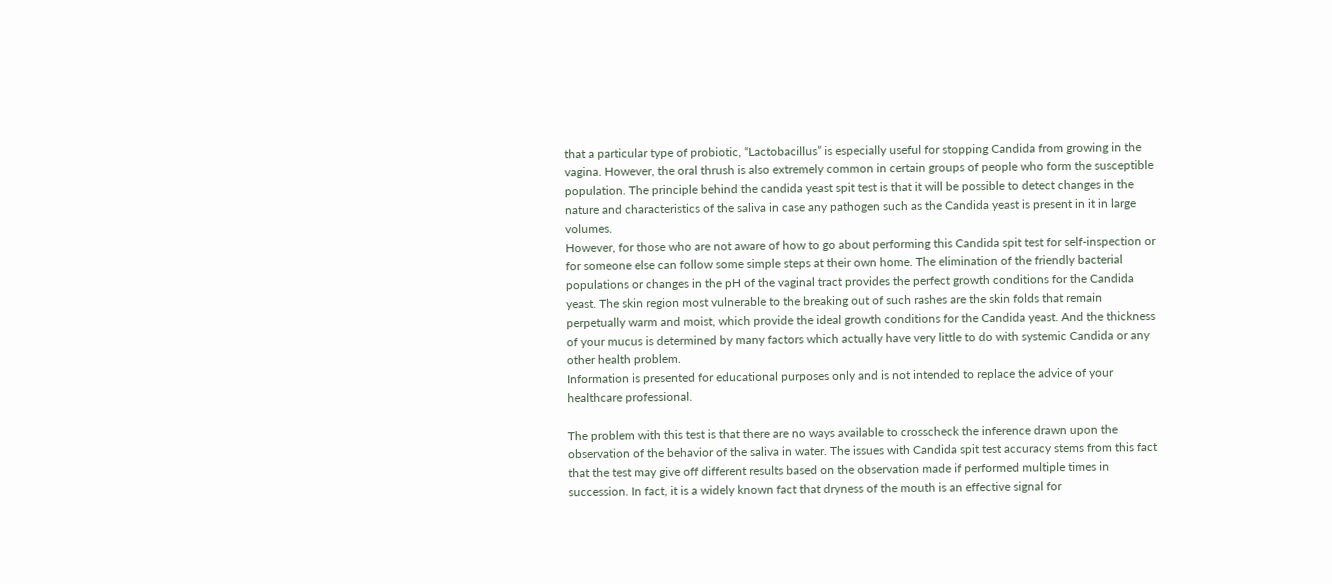that a particular type of probiotic, “Lactobacillus” is especially useful for stopping Candida from growing in the vagina. However, the oral thrush is also extremely common in certain groups of people who form the susceptible population. The principle behind the candida yeast spit test is that it will be possible to detect changes in the nature and characteristics of the saliva in case any pathogen such as the Candida yeast is present in it in large volumes.
However, for those who are not aware of how to go about performing this Candida spit test for self-inspection or for someone else can follow some simple steps at their own home. The elimination of the friendly bacterial populations or changes in the pH of the vaginal tract provides the perfect growth conditions for the Candida yeast. The skin region most vulnerable to the breaking out of such rashes are the skin folds that remain perpetually warm and moist, which provide the ideal growth conditions for the Candida yeast. And the thickness of your mucus is determined by many factors which actually have very little to do with systemic Candida or any other health problem.
Information is presented for educational purposes only and is not intended to replace the advice of your healthcare professional.

The problem with this test is that there are no ways available to crosscheck the inference drawn upon the observation of the behavior of the saliva in water. The issues with Candida spit test accuracy stems from this fact that the test may give off different results based on the observation made if performed multiple times in succession. In fact, it is a widely known fact that dryness of the mouth is an effective signal for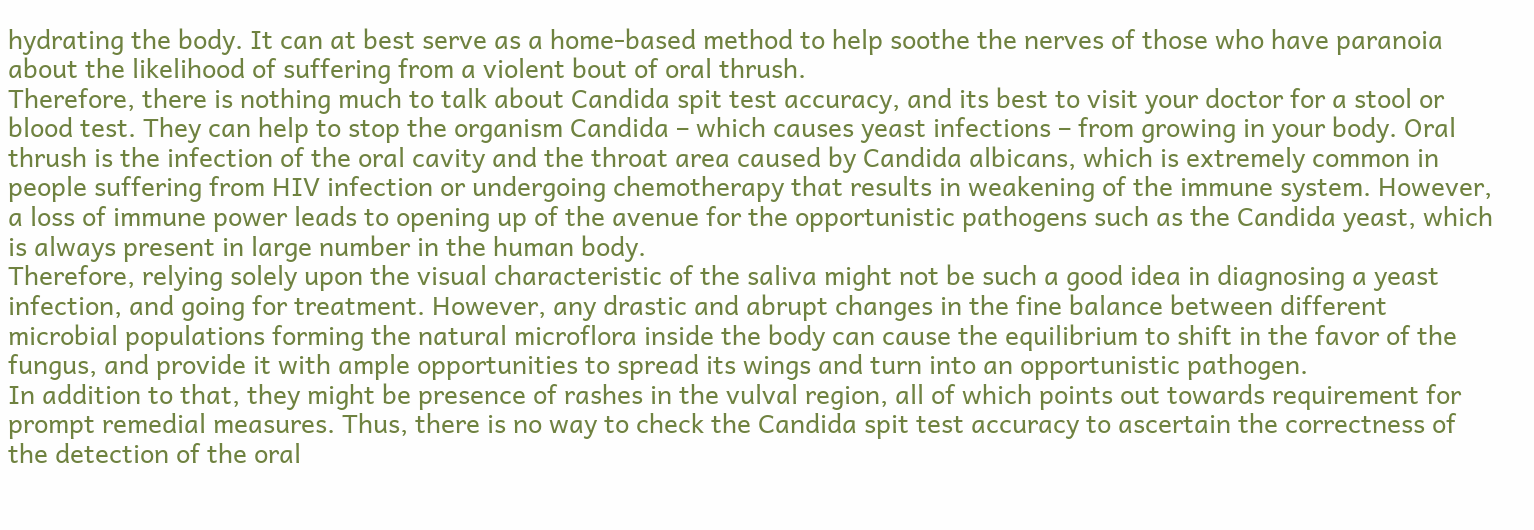hydrating the body. It can at best serve as a home-based method to help soothe the nerves of those who have paranoia about the likelihood of suffering from a violent bout of oral thrush.
Therefore, there is nothing much to talk about Candida spit test accuracy, and its best to visit your doctor for a stool or blood test. They can help to stop the organism Candida – which causes yeast infections – from growing in your body. Oral thrush is the infection of the oral cavity and the throat area caused by Candida albicans, which is extremely common in people suffering from HIV infection or undergoing chemotherapy that results in weakening of the immune system. However, a loss of immune power leads to opening up of the avenue for the opportunistic pathogens such as the Candida yeast, which is always present in large number in the human body.
Therefore, relying solely upon the visual characteristic of the saliva might not be such a good idea in diagnosing a yeast infection, and going for treatment. However, any drastic and abrupt changes in the fine balance between different microbial populations forming the natural microflora inside the body can cause the equilibrium to shift in the favor of the fungus, and provide it with ample opportunities to spread its wings and turn into an opportunistic pathogen.
In addition to that, they might be presence of rashes in the vulval region, all of which points out towards requirement for prompt remedial measures. Thus, there is no way to check the Candida spit test accuracy to ascertain the correctness of the detection of the oral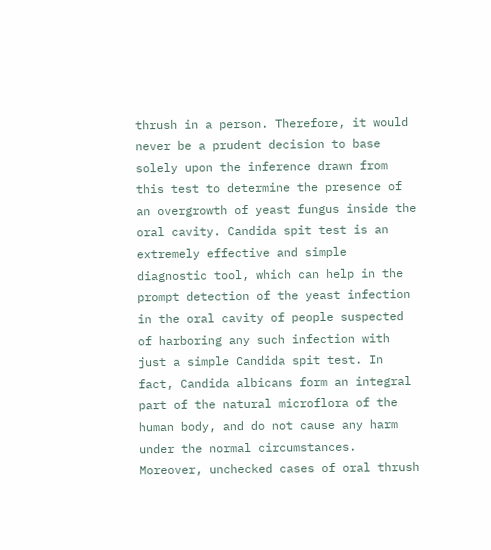thrush in a person. Therefore, it would never be a prudent decision to base solely upon the inference drawn from this test to determine the presence of an overgrowth of yeast fungus inside the oral cavity. Candida spit test is an extremely effective and simple diagnostic tool, which can help in the prompt detection of the yeast infection in the oral cavity of people suspected of harboring any such infection with just a simple Candida spit test. In fact, Candida albicans form an integral part of the natural microflora of the human body, and do not cause any harm under the normal circumstances.
Moreover, unchecked cases of oral thrush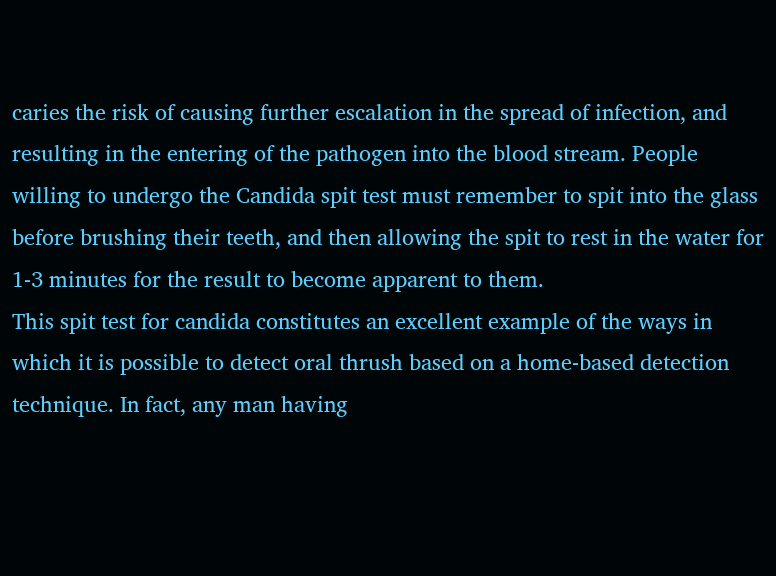caries the risk of causing further escalation in the spread of infection, and resulting in the entering of the pathogen into the blood stream. People willing to undergo the Candida spit test must remember to spit into the glass before brushing their teeth, and then allowing the spit to rest in the water for 1-3 minutes for the result to become apparent to them.
This spit test for candida constitutes an excellent example of the ways in which it is possible to detect oral thrush based on a home-based detection technique. In fact, any man having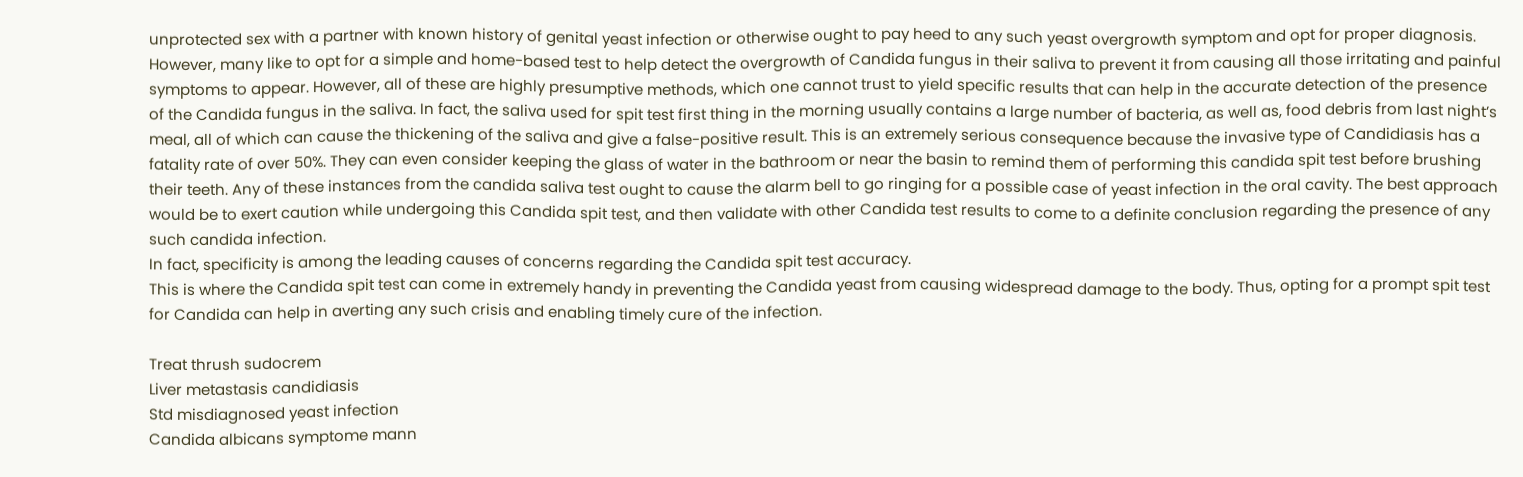unprotected sex with a partner with known history of genital yeast infection or otherwise ought to pay heed to any such yeast overgrowth symptom and opt for proper diagnosis.
However, many like to opt for a simple and home-based test to help detect the overgrowth of Candida fungus in their saliva to prevent it from causing all those irritating and painful symptoms to appear. However, all of these are highly presumptive methods, which one cannot trust to yield specific results that can help in the accurate detection of the presence of the Candida fungus in the saliva. In fact, the saliva used for spit test first thing in the morning usually contains a large number of bacteria, as well as, food debris from last night’s meal, all of which can cause the thickening of the saliva and give a false-positive result. This is an extremely serious consequence because the invasive type of Candidiasis has a fatality rate of over 50%. They can even consider keeping the glass of water in the bathroom or near the basin to remind them of performing this candida spit test before brushing their teeth. Any of these instances from the candida saliva test ought to cause the alarm bell to go ringing for a possible case of yeast infection in the oral cavity. The best approach would be to exert caution while undergoing this Candida spit test, and then validate with other Candida test results to come to a definite conclusion regarding the presence of any such candida infection.
In fact, specificity is among the leading causes of concerns regarding the Candida spit test accuracy.
This is where the Candida spit test can come in extremely handy in preventing the Candida yeast from causing widespread damage to the body. Thus, opting for a prompt spit test for Candida can help in averting any such crisis and enabling timely cure of the infection.

Treat thrush sudocrem
Liver metastasis candidiasis
Std misdiagnosed yeast infection
Candida albicans symptome mann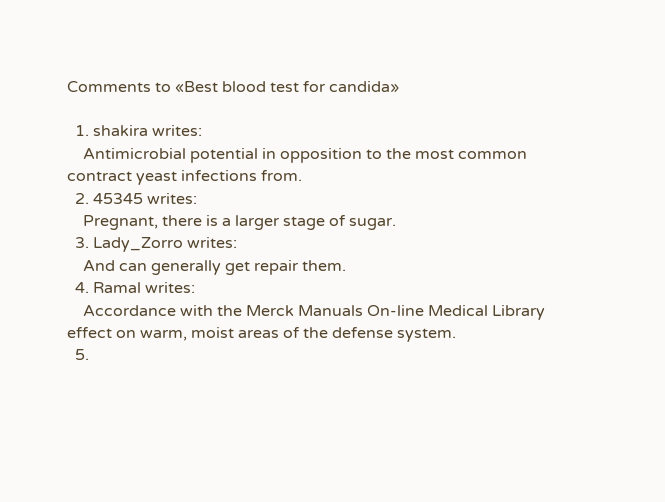Comments to «Best blood test for candida»

  1. shakira writes:
    Antimicrobial potential in opposition to the most common contract yeast infections from.
  2. 45345 writes:
    Pregnant, there is a larger stage of sugar.
  3. Lady_Zorro writes:
    And can generally get repair them.
  4. Ramal writes:
    Accordance with the Merck Manuals On-line Medical Library effect on warm, moist areas of the defense system.
  5.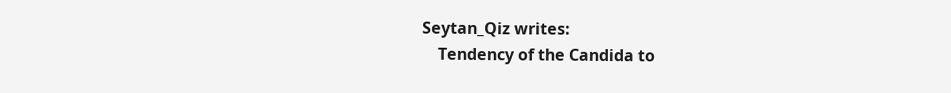Seytan_Qiz writes:
    Tendency of the Candida to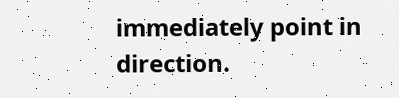immediately point in direction.